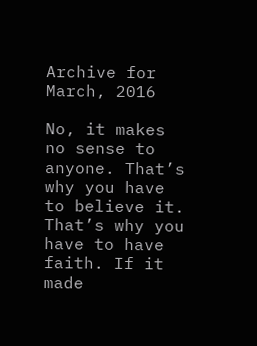Archive for March, 2016

No, it makes no sense to anyone. That’s why you have to believe it. That’s why you have to have faith. If it made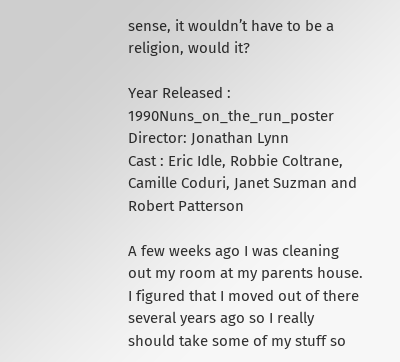sense, it wouldn’t have to be a religion, would it?

Year Released : 1990Nuns_on_the_run_poster
Director: Jonathan Lynn
Cast : Eric Idle, Robbie Coltrane, Camille Coduri, Janet Suzman and Robert Patterson

A few weeks ago I was cleaning out my room at my parents house. I figured that I moved out of there several years ago so I really should take some of my stuff so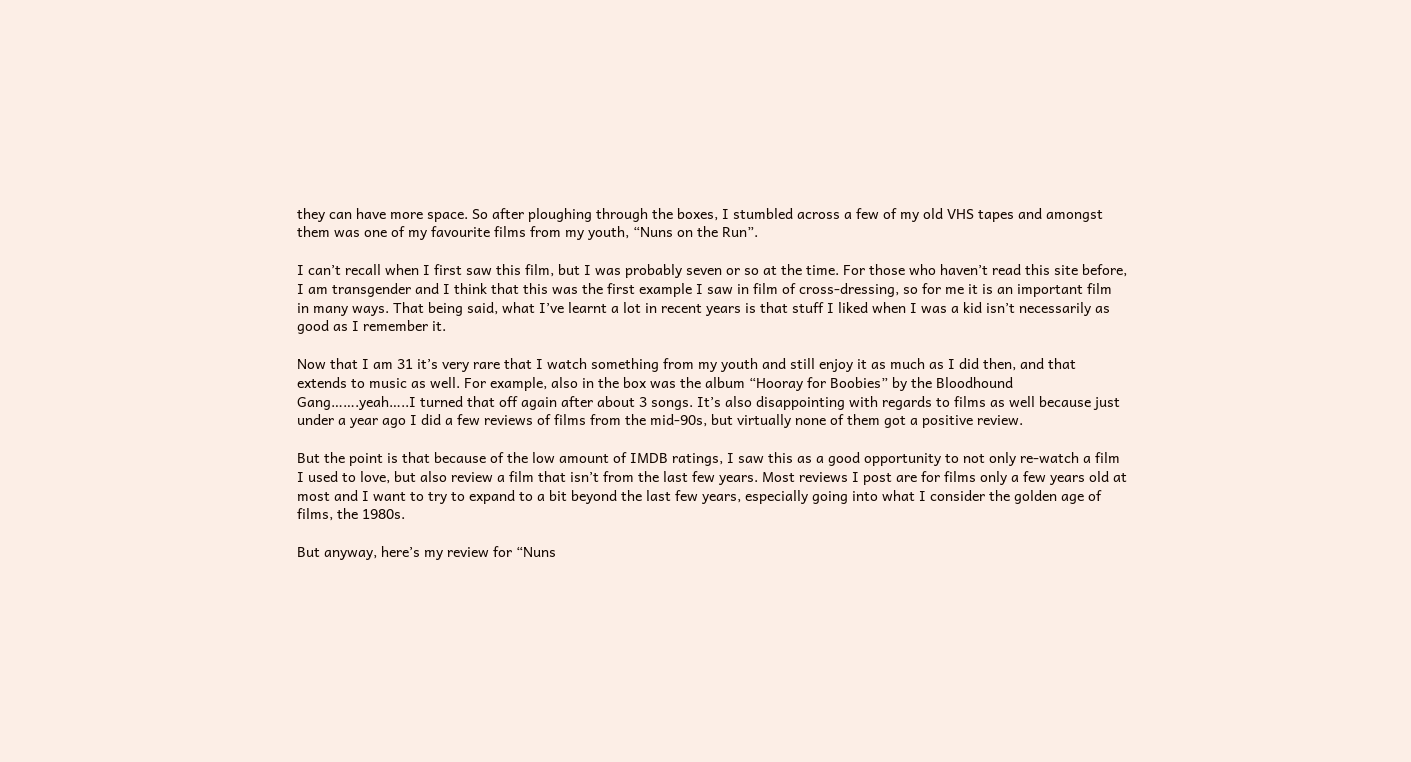they can have more space. So after ploughing through the boxes, I stumbled across a few of my old VHS tapes and amongst them was one of my favourite films from my youth, “Nuns on the Run”.

I can’t recall when I first saw this film, but I was probably seven or so at the time. For those who haven’t read this site before, I am transgender and I think that this was the first example I saw in film of cross-dressing, so for me it is an important film in many ways. That being said, what I’ve learnt a lot in recent years is that stuff I liked when I was a kid isn’t necessarily as good as I remember it.

Now that I am 31 it’s very rare that I watch something from my youth and still enjoy it as much as I did then, and that extends to music as well. For example, also in the box was the album “Hooray for Boobies” by the Bloodhound Gang…….yeah…..I turned that off again after about 3 songs. It’s also disappointing with regards to films as well because just under a year ago I did a few reviews of films from the mid-90s, but virtually none of them got a positive review.

But the point is that because of the low amount of IMDB ratings, I saw this as a good opportunity to not only re-watch a film I used to love, but also review a film that isn’t from the last few years. Most reviews I post are for films only a few years old at most and I want to try to expand to a bit beyond the last few years, especially going into what I consider the golden age of films, the 1980s.

But anyway, here’s my review for “Nuns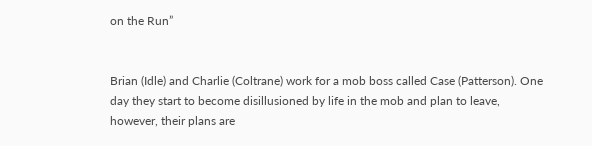on the Run”


Brian (Idle) and Charlie (Coltrane) work for a mob boss called Case (Patterson). One day they start to become disillusioned by life in the mob and plan to leave, however, their plans are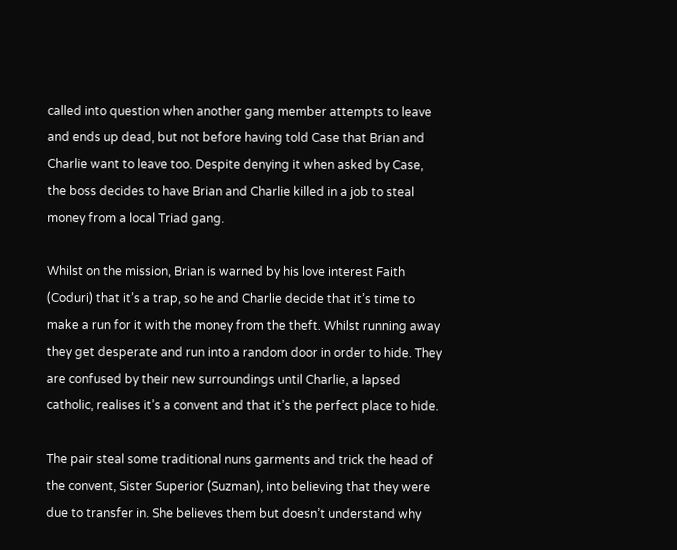called into question when another gang member attempts to leave and ends up dead, but not before having told Case that Brian and Charlie want to leave too. Despite denying it when asked by Case, the boss decides to have Brian and Charlie killed in a job to steal money from a local Triad gang.

Whilst on the mission, Brian is warned by his love interest Faith (Coduri) that it’s a trap, so he and Charlie decide that it’s time to make a run for it with the money from the theft. Whilst running away they get desperate and run into a random door in order to hide. They are confused by their new surroundings until Charlie, a lapsed catholic, realises it’s a convent and that it’s the perfect place to hide.

The pair steal some traditional nuns garments and trick the head of the convent, Sister Superior (Suzman), into believing that they were due to transfer in. She believes them but doesn’t understand why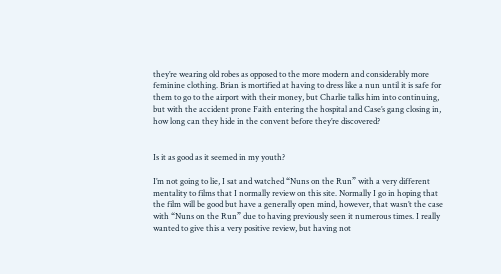they’re wearing old robes as opposed to the more modern and considerably more feminine clothing. Brian is mortified at having to dress like a nun until it is safe for them to go to the airport with their money, but Charlie talks him into continuing, but with the accident prone Faith entering the hospital and Case’s gang closing in, how long can they hide in the convent before they’re discovered?


Is it as good as it seemed in my youth?

I’m not going to lie, I sat and watched “Nuns on the Run” with a very different mentality to films that I normally review on this site. Normally I go in hoping that the film will be good but have a generally open mind, however, that wasn’t the case with “Nuns on the Run” due to having previously seen it numerous times. I really wanted to give this a very positive review, but having not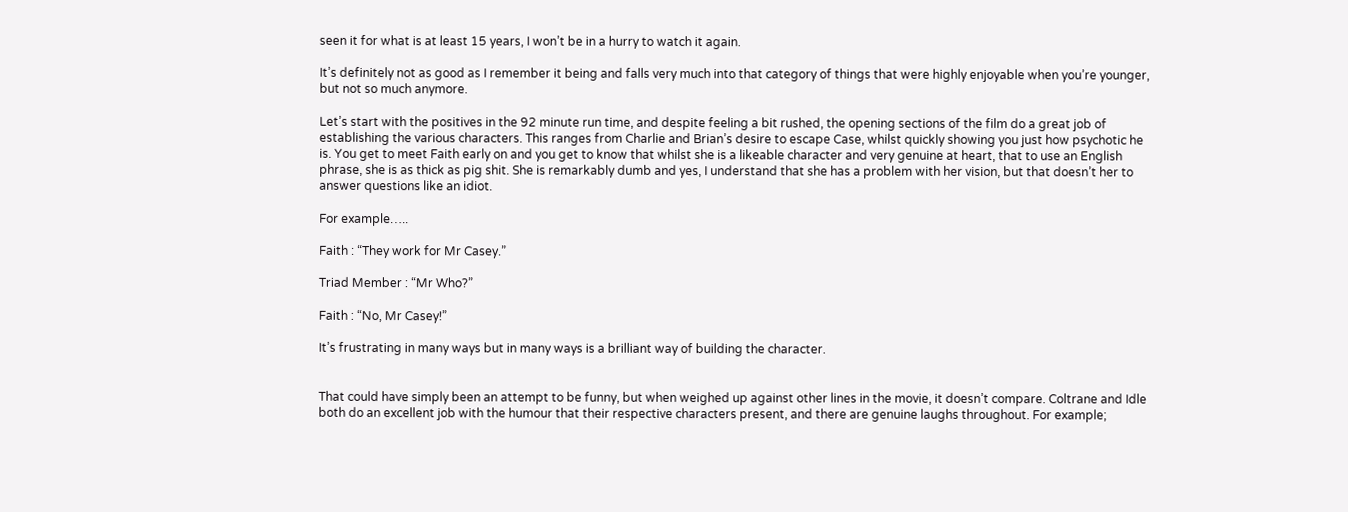seen it for what is at least 15 years, I won’t be in a hurry to watch it again.

It’s definitely not as good as I remember it being and falls very much into that category of things that were highly enjoyable when you’re younger, but not so much anymore.

Let’s start with the positives in the 92 minute run time, and despite feeling a bit rushed, the opening sections of the film do a great job of establishing the various characters. This ranges from Charlie and Brian’s desire to escape Case, whilst quickly showing you just how psychotic he is. You get to meet Faith early on and you get to know that whilst she is a likeable character and very genuine at heart, that to use an English phrase, she is as thick as pig shit. She is remarkably dumb and yes, I understand that she has a problem with her vision, but that doesn’t her to answer questions like an idiot.

For example…..

Faith : “They work for Mr Casey.”

Triad Member : “Mr Who?”

Faith : “No, Mr Casey!”

It’s frustrating in many ways but in many ways is a brilliant way of building the character.


That could have simply been an attempt to be funny, but when weighed up against other lines in the movie, it doesn’t compare. Coltrane and Idle both do an excellent job with the humour that their respective characters present, and there are genuine laughs throughout. For example;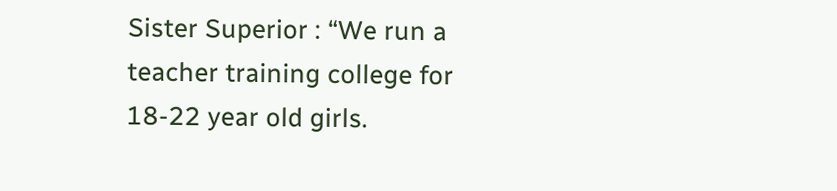Sister Superior : “We run a teacher training college for 18-22 year old girls.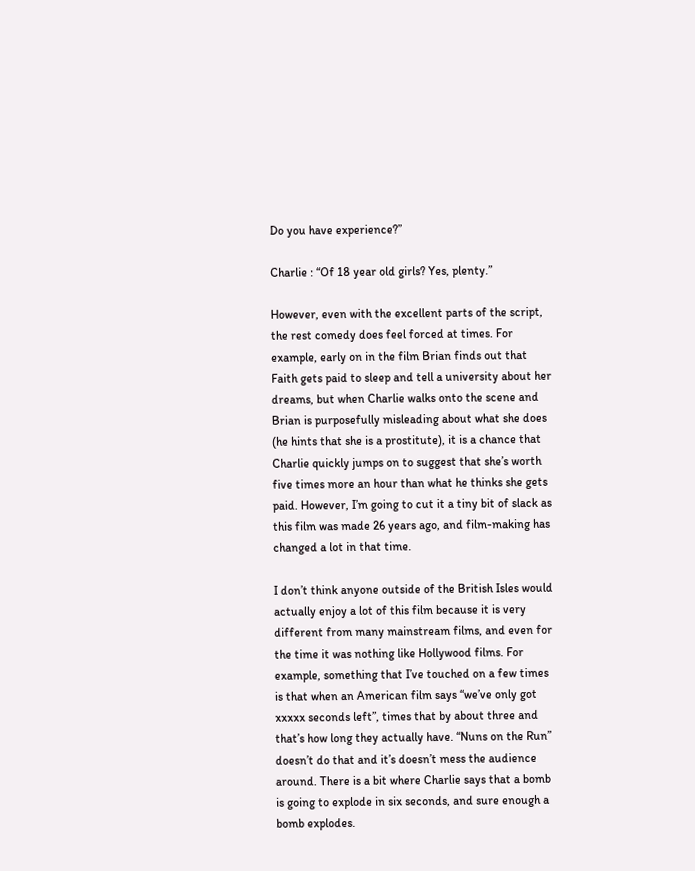Do you have experience?”

Charlie : “Of 18 year old girls? Yes, plenty.”

However, even with the excellent parts of the script, the rest comedy does feel forced at times. For example, early on in the film Brian finds out that Faith gets paid to sleep and tell a university about her dreams, but when Charlie walks onto the scene and Brian is purposefully misleading about what she does (he hints that she is a prostitute), it is a chance that Charlie quickly jumps on to suggest that she’s worth five times more an hour than what he thinks she gets paid. However, I’m going to cut it a tiny bit of slack as this film was made 26 years ago, and film-making has changed a lot in that time.

I don’t think anyone outside of the British Isles would actually enjoy a lot of this film because it is very different from many mainstream films, and even for the time it was nothing like Hollywood films. For example, something that I’ve touched on a few times is that when an American film says “we’ve only got xxxxx seconds left”, times that by about three and that’s how long they actually have. “Nuns on the Run” doesn’t do that and it’s doesn’t mess the audience around. There is a bit where Charlie says that a bomb is going to explode in six seconds, and sure enough a bomb explodes.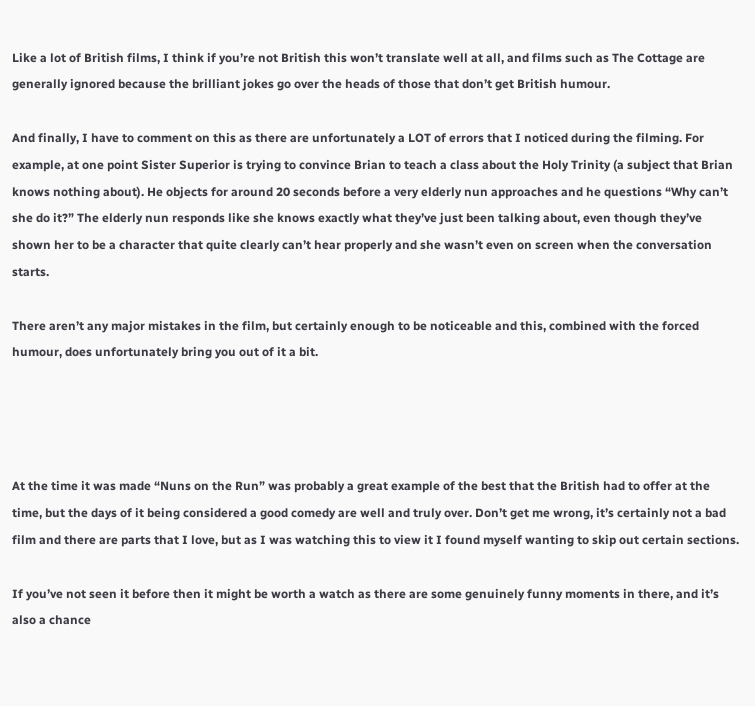Like a lot of British films, I think if you’re not British this won’t translate well at all, and films such as The Cottage are generally ignored because the brilliant jokes go over the heads of those that don’t get British humour.

And finally, I have to comment on this as there are unfortunately a LOT of errors that I noticed during the filming. For example, at one point Sister Superior is trying to convince Brian to teach a class about the Holy Trinity (a subject that Brian knows nothing about). He objects for around 20 seconds before a very elderly nun approaches and he questions “Why can’t she do it?” The elderly nun responds like she knows exactly what they’ve just been talking about, even though they’ve shown her to be a character that quite clearly can’t hear properly and she wasn’t even on screen when the conversation starts.

There aren’t any major mistakes in the film, but certainly enough to be noticeable and this, combined with the forced humour, does unfortunately bring you out of it a bit.




At the time it was made “Nuns on the Run” was probably a great example of the best that the British had to offer at the time, but the days of it being considered a good comedy are well and truly over. Don’t get me wrong, it’s certainly not a bad film and there are parts that I love, but as I was watching this to view it I found myself wanting to skip out certain sections.

If you’ve not seen it before then it might be worth a watch as there are some genuinely funny moments in there, and it’s also a chance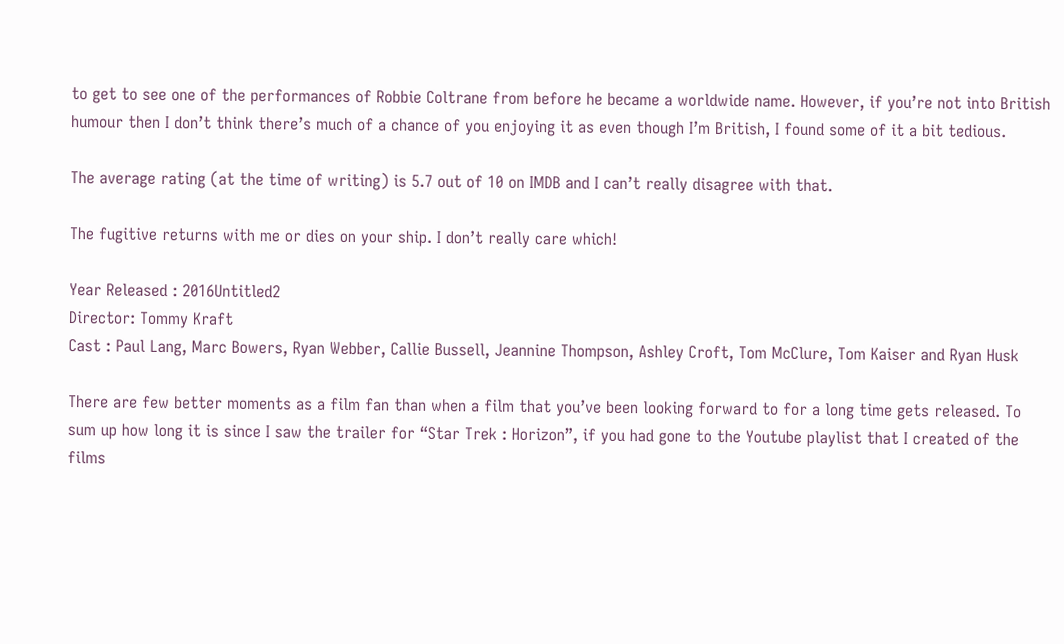to get to see one of the performances of Robbie Coltrane from before he became a worldwide name. However, if you’re not into British humour then I don’t think there’s much of a chance of you enjoying it as even though I’m British, I found some of it a bit tedious.

The average rating (at the time of writing) is 5.7 out of 10 on IMDB and I can’t really disagree with that.

The fugitive returns with me or dies on your ship. I don’t really care which!

Year Released : 2016Untitled2
Director: Tommy Kraft
Cast : Paul Lang, Marc Bowers, Ryan Webber, Callie Bussell, Jeannine Thompson, Ashley Croft, Tom McClure, Tom Kaiser and Ryan Husk

There are few better moments as a film fan than when a film that you’ve been looking forward to for a long time gets released. To sum up how long it is since I saw the trailer for “Star Trek : Horizon”, if you had gone to the Youtube playlist that I created of the films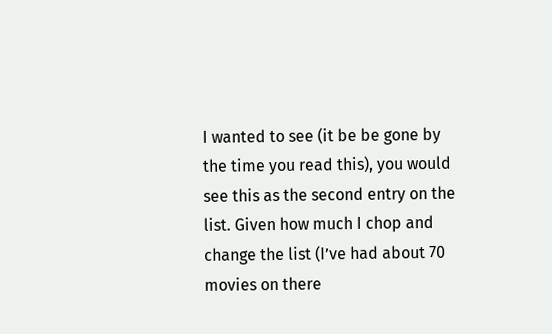I wanted to see (it be be gone by the time you read this), you would see this as the second entry on the list. Given how much I chop and change the list (I’ve had about 70 movies on there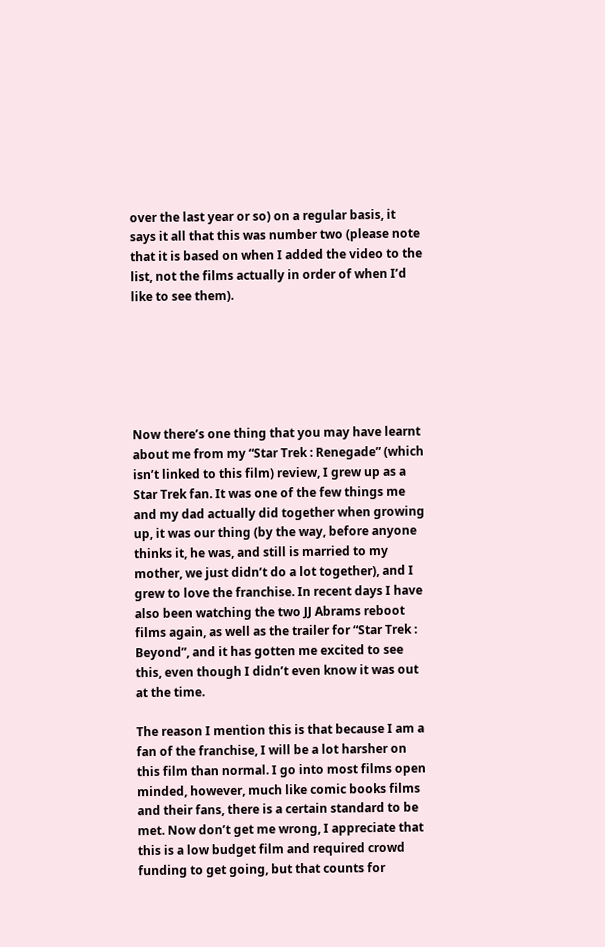over the last year or so) on a regular basis, it says it all that this was number two (please note that it is based on when I added the video to the list, not the films actually in order of when I’d like to see them).






Now there’s one thing that you may have learnt about me from my “Star Trek : Renegade” (which isn’t linked to this film) review, I grew up as a Star Trek fan. It was one of the few things me and my dad actually did together when growing up, it was our thing (by the way, before anyone thinks it, he was, and still is married to my mother, we just didn’t do a lot together), and I grew to love the franchise. In recent days I have also been watching the two JJ Abrams reboot films again, as well as the trailer for “Star Trek : Beyond”, and it has gotten me excited to see this, even though I didn’t even know it was out at the time.

The reason I mention this is that because I am a fan of the franchise, I will be a lot harsher on this film than normal. I go into most films open minded, however, much like comic books films and their fans, there is a certain standard to be met. Now don’t get me wrong, I appreciate that this is a low budget film and required crowd funding to get going, but that counts for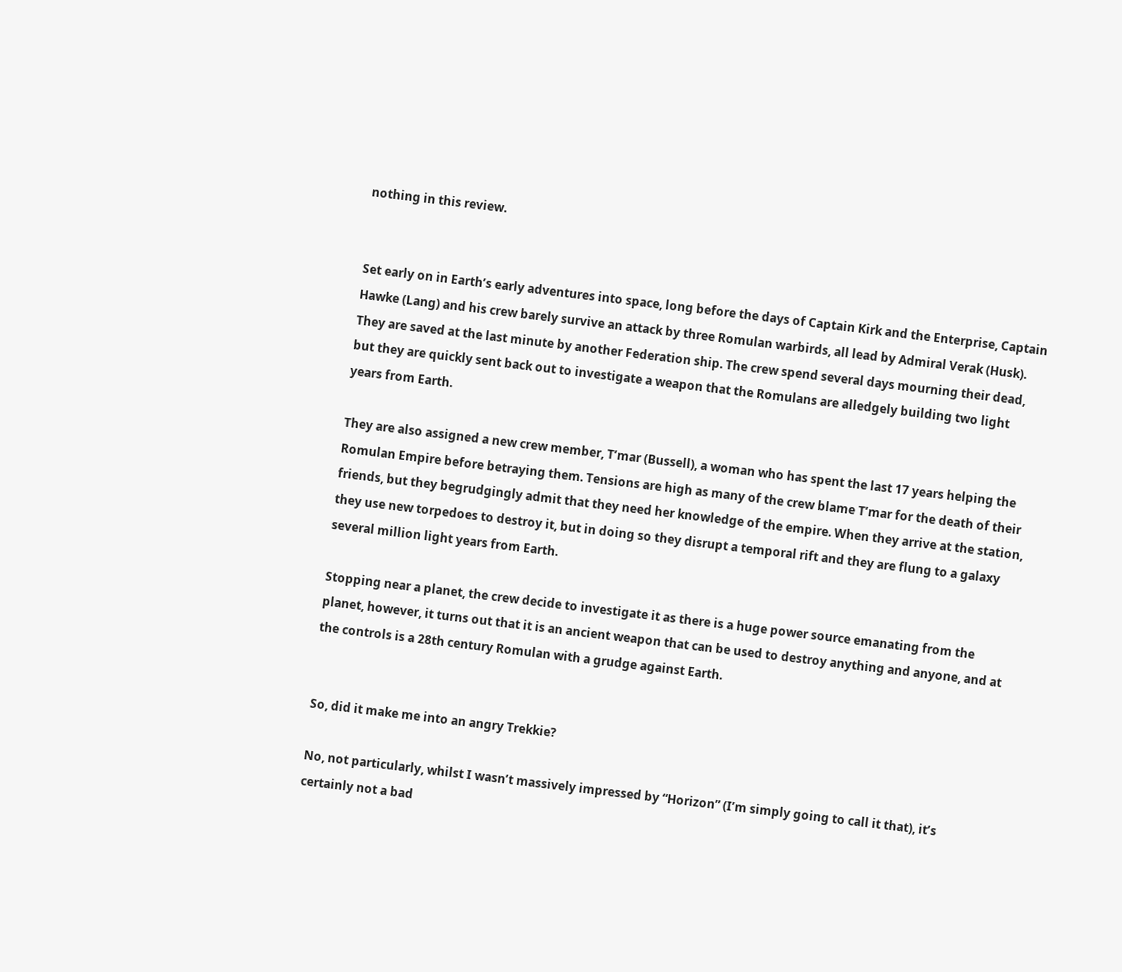nothing in this review.


Set early on in Earth’s early adventures into space, long before the days of Captain Kirk and the Enterprise, Captain Hawke (Lang) and his crew barely survive an attack by three Romulan warbirds, all lead by Admiral Verak (Husk). They are saved at the last minute by another Federation ship. The crew spend several days mourning their dead, but they are quickly sent back out to investigate a weapon that the Romulans are alledgely building two light years from Earth.

They are also assigned a new crew member, T’mar (Bussell), a woman who has spent the last 17 years helping the Romulan Empire before betraying them. Tensions are high as many of the crew blame T’mar for the death of their friends, but they begrudgingly admit that they need her knowledge of the empire. When they arrive at the station, they use new torpedoes to destroy it, but in doing so they disrupt a temporal rift and they are flung to a galaxy several million light years from Earth.

Stopping near a planet, the crew decide to investigate it as there is a huge power source emanating from the planet, however, it turns out that it is an ancient weapon that can be used to destroy anything and anyone, and at the controls is a 28th century Romulan with a grudge against Earth.


So, did it make me into an angry Trekkie?

No, not particularly, whilst I wasn’t massively impressed by “Horizon” (I’m simply going to call it that), it’s certainly not a bad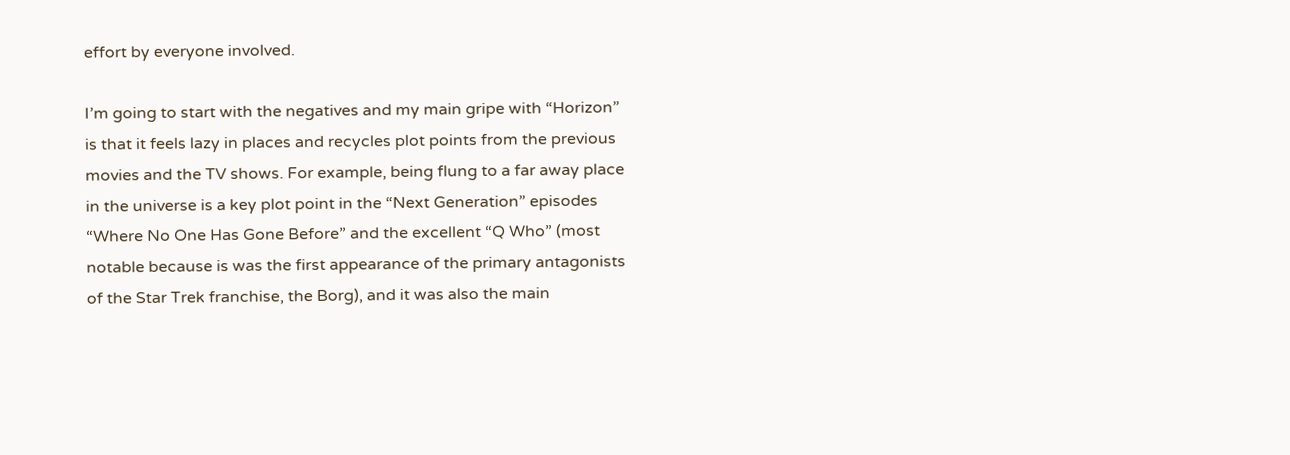effort by everyone involved.

I’m going to start with the negatives and my main gripe with “Horizon” is that it feels lazy in places and recycles plot points from the previous movies and the TV shows. For example, being flung to a far away place in the universe is a key plot point in the “Next Generation” episodes “Where No One Has Gone Before” and the excellent “Q Who” (most notable because is was the first appearance of the primary antagonists of the Star Trek franchise, the Borg), and it was also the main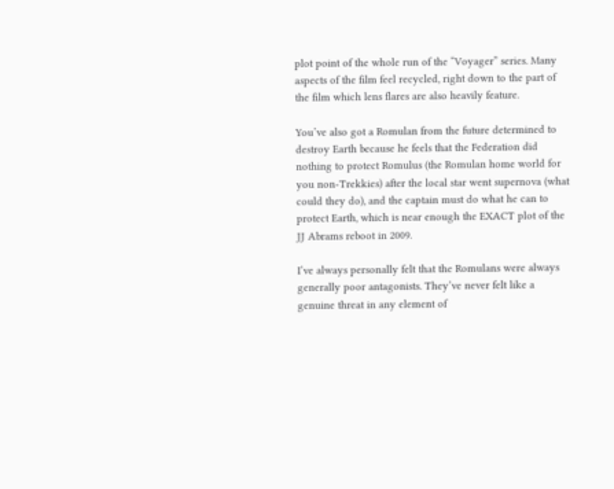plot point of the whole run of the “Voyager” series. Many aspects of the film feel recycled, right down to the part of the film which lens flares are also heavily feature.

You’ve also got a Romulan from the future determined to destroy Earth because he feels that the Federation did nothing to protect Romulus (the Romulan home world for you non-Trekkies) after the local star went supernova (what could they do), and the captain must do what he can to protect Earth, which is near enough the EXACT plot of the JJ Abrams reboot in 2009.

I’ve always personally felt that the Romulans were always generally poor antagonists. They’ve never felt like a genuine threat in any element of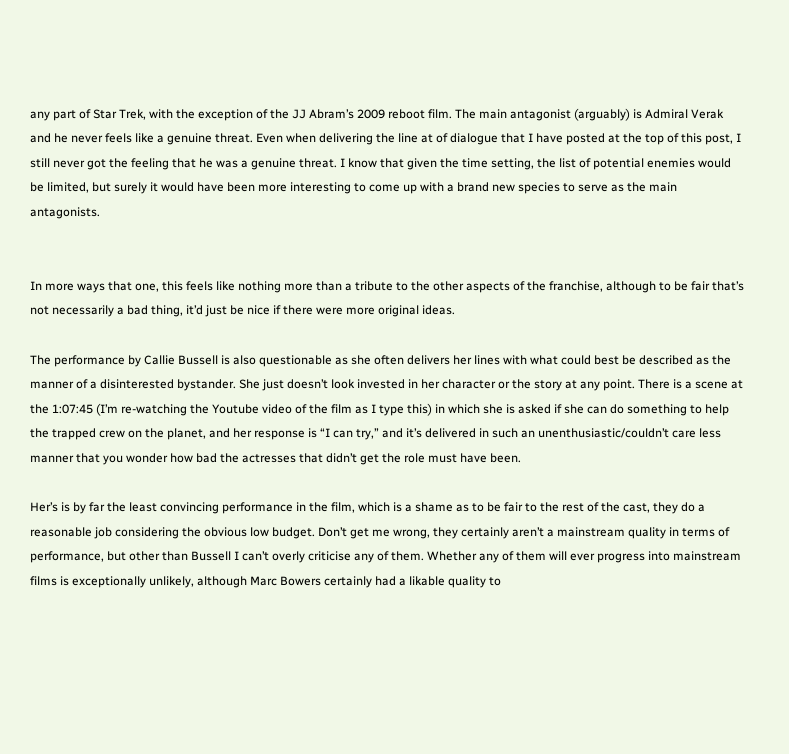any part of Star Trek, with the exception of the JJ Abram’s 2009 reboot film. The main antagonist (arguably) is Admiral Verak and he never feels like a genuine threat. Even when delivering the line at of dialogue that I have posted at the top of this post, I still never got the feeling that he was a genuine threat. I know that given the time setting, the list of potential enemies would be limited, but surely it would have been more interesting to come up with a brand new species to serve as the main antagonists.


In more ways that one, this feels like nothing more than a tribute to the other aspects of the franchise, although to be fair that’s not necessarily a bad thing, it’d just be nice if there were more original ideas.

The performance by Callie Bussell is also questionable as she often delivers her lines with what could best be described as the manner of a disinterested bystander. She just doesn’t look invested in her character or the story at any point. There is a scene at the 1:07:45 (I’m re-watching the Youtube video of the film as I type this) in which she is asked if she can do something to help the trapped crew on the planet, and her response is “I can try,” and it’s delivered in such an unenthusiastic/couldn’t care less manner that you wonder how bad the actresses that didn’t get the role must have been.

Her’s is by far the least convincing performance in the film, which is a shame as to be fair to the rest of the cast, they do a reasonable job considering the obvious low budget. Don’t get me wrong, they certainly aren’t a mainstream quality in terms of performance, but other than Bussell I can’t overly criticise any of them. Whether any of them will ever progress into mainstream films is exceptionally unlikely, although Marc Bowers certainly had a likable quality to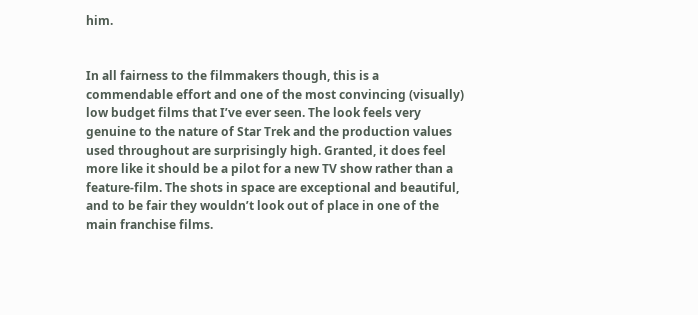him.


In all fairness to the filmmakers though, this is a commendable effort and one of the most convincing (visually) low budget films that I’ve ever seen. The look feels very genuine to the nature of Star Trek and the production values used throughout are surprisingly high. Granted, it does feel more like it should be a pilot for a new TV show rather than a feature-film. The shots in space are exceptional and beautiful, and to be fair they wouldn’t look out of place in one of the main franchise films.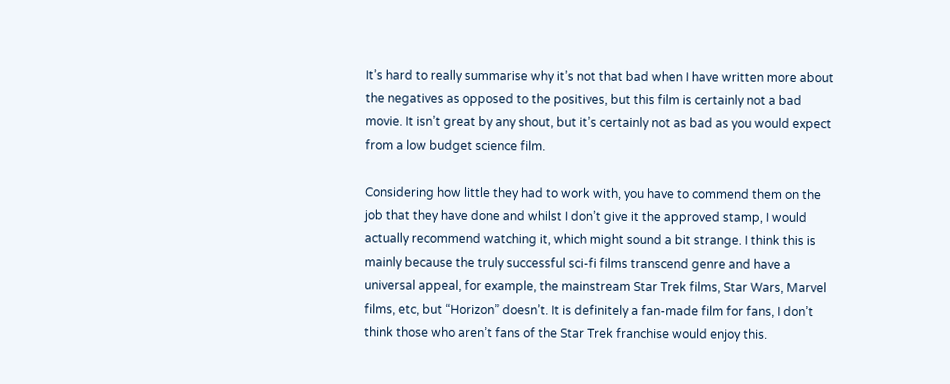It’s hard to really summarise why it’s not that bad when I have written more about the negatives as opposed to the positives, but this film is certainly not a bad movie. It isn’t great by any shout, but it’s certainly not as bad as you would expect from a low budget science film.

Considering how little they had to work with, you have to commend them on the job that they have done and whilst I don’t give it the approved stamp, I would actually recommend watching it, which might sound a bit strange. I think this is mainly because the truly successful sci-fi films transcend genre and have a universal appeal, for example, the mainstream Star Trek films, Star Wars, Marvel films, etc, but “Horizon” doesn’t. It is definitely a fan-made film for fans, I don’t think those who aren’t fans of the Star Trek franchise would enjoy this.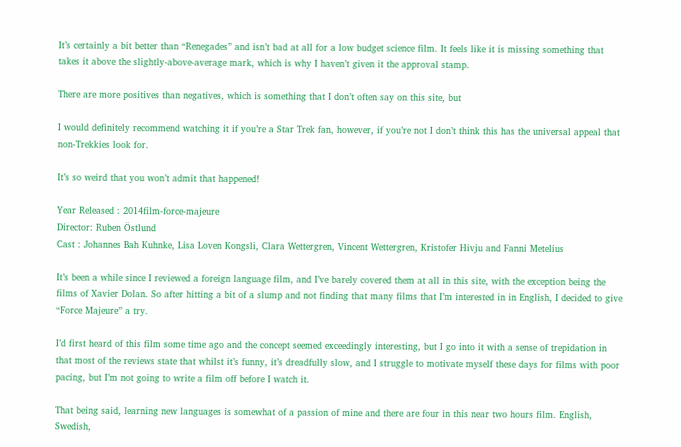It’s certainly a bit better than “Renegades” and isn’t bad at all for a low budget science film. It feels like it is missing something that takes it above the slightly-above-average mark, which is why I haven’t given it the approval stamp.

There are more positives than negatives, which is something that I don’t often say on this site, but

I would definitely recommend watching it if you’re a Star Trek fan, however, if you’re not I don’t think this has the universal appeal that non-Trekkies look for.

It’s so weird that you won’t admit that happened!

Year Released : 2014film-force-majeure
Director: Ruben Östlund
Cast : Johannes Bah Kuhnke, Lisa Loven Kongsli, Clara Wettergren, Vincent Wettergren, Kristofer Hivju and Fanni Metelius

It’s been a while since I reviewed a foreign language film, and I’ve barely covered them at all in this site, with the exception being the films of Xavier Dolan. So after hitting a bit of a slump and not finding that many films that I’m interested in in English, I decided to give “Force Majeure” a try.

I’d first heard of this film some time ago and the concept seemed exceedingly interesting, but I go into it with a sense of trepidation in that most of the reviews state that whilst it’s funny, it’s dreadfully slow, and I struggle to motivate myself these days for films with poor pacing, but I’m not going to write a film off before I watch it.

That being said, learning new languages is somewhat of a passion of mine and there are four in this near two hours film. English, Swedish,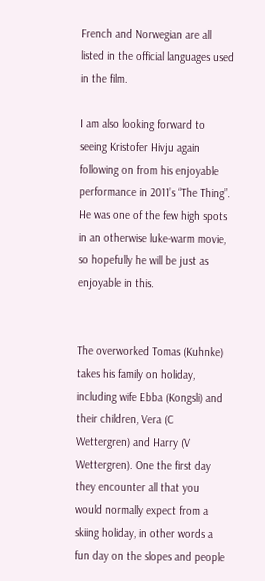French and Norwegian are all listed in the official languages used in the film.

I am also looking forward to seeing Kristofer Hivju again following on from his enjoyable performance in 2011’s “The Thing”. He was one of the few high spots in an otherwise luke-warm movie, so hopefully he will be just as enjoyable in this.


The overworked Tomas (Kuhnke) takes his family on holiday, including wife Ebba (Kongsli) and their children, Vera (C Wettergren) and Harry (V Wettergren). One the first day they encounter all that you would normally expect from a skiing holiday, in other words a fun day on the slopes and people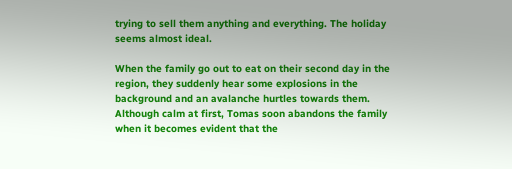trying to sell them anything and everything. The holiday seems almost ideal.

When the family go out to eat on their second day in the region, they suddenly hear some explosions in the background and an avalanche hurtles towards them. Although calm at first, Tomas soon abandons the family when it becomes evident that the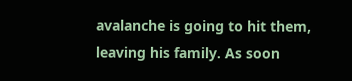avalanche is going to hit them, leaving his family. As soon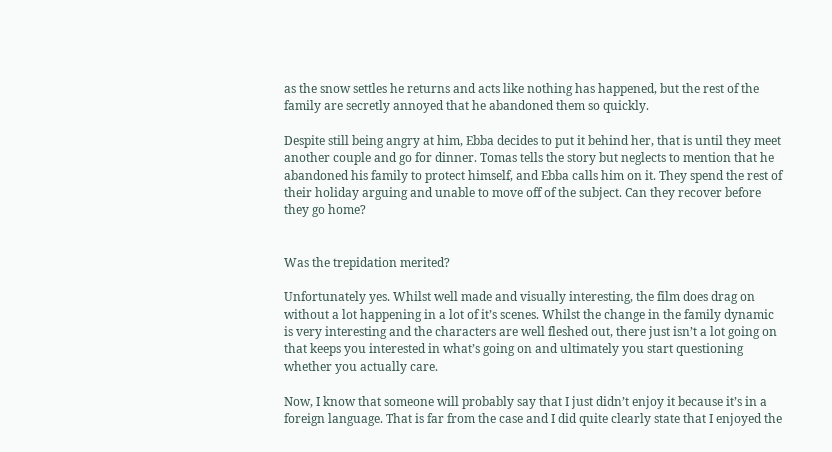as the snow settles he returns and acts like nothing has happened, but the rest of the family are secretly annoyed that he abandoned them so quickly.

Despite still being angry at him, Ebba decides to put it behind her, that is until they meet another couple and go for dinner. Tomas tells the story but neglects to mention that he abandoned his family to protect himself, and Ebba calls him on it. They spend the rest of their holiday arguing and unable to move off of the subject. Can they recover before they go home?


Was the trepidation merited?

Unfortunately yes. Whilst well made and visually interesting, the film does drag on without a lot happening in a lot of it’s scenes. Whilst the change in the family dynamic is very interesting and the characters are well fleshed out, there just isn’t a lot going on that keeps you interested in what’s going on and ultimately you start questioning whether you actually care.

Now, I know that someone will probably say that I just didn’t enjoy it because it’s in a foreign language. That is far from the case and I did quite clearly state that I enjoyed the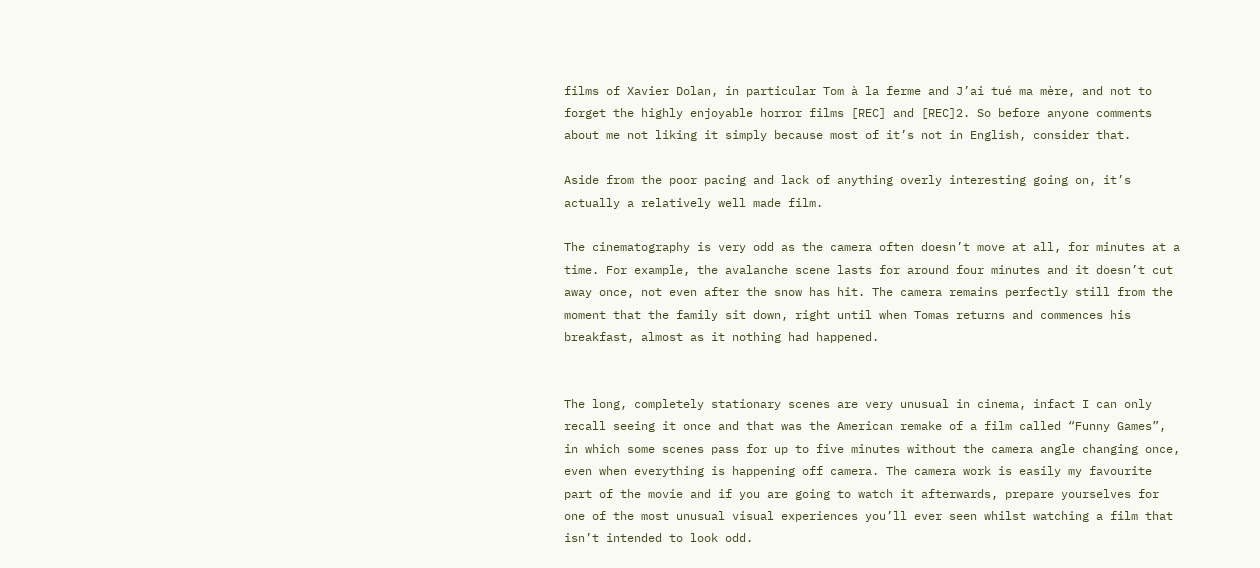films of Xavier Dolan, in particular Tom à la ferme and J’ai tué ma mère, and not to forget the highly enjoyable horror films [REC] and [REC]2. So before anyone comments about me not liking it simply because most of it’s not in English, consider that.

Aside from the poor pacing and lack of anything overly interesting going on, it’s actually a relatively well made film.

The cinematography is very odd as the camera often doesn’t move at all, for minutes at a time. For example, the avalanche scene lasts for around four minutes and it doesn’t cut away once, not even after the snow has hit. The camera remains perfectly still from the moment that the family sit down, right until when Tomas returns and commences his breakfast, almost as it nothing had happened.


The long, completely stationary scenes are very unusual in cinema, infact I can only recall seeing it once and that was the American remake of a film called “Funny Games”, in which some scenes pass for up to five minutes without the camera angle changing once, even when everything is happening off camera. The camera work is easily my favourite part of the movie and if you are going to watch it afterwards, prepare yourselves for one of the most unusual visual experiences you’ll ever seen whilst watching a film that isn’t intended to look odd.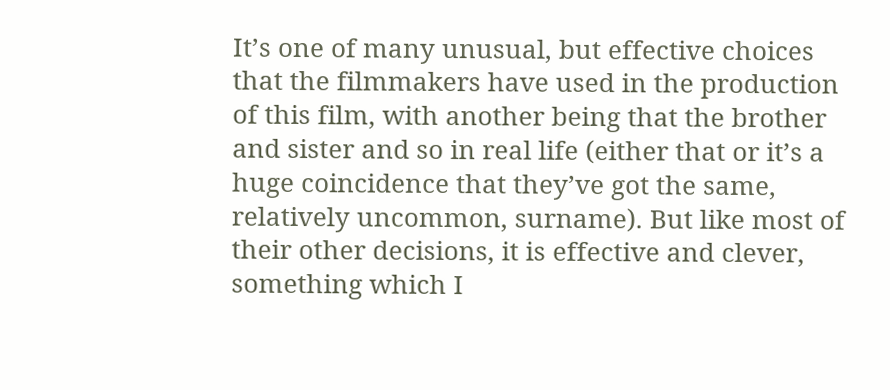It’s one of many unusual, but effective choices that the filmmakers have used in the production of this film, with another being that the brother and sister and so in real life (either that or it’s a huge coincidence that they’ve got the same, relatively uncommon, surname). But like most of their other decisions, it is effective and clever, something which I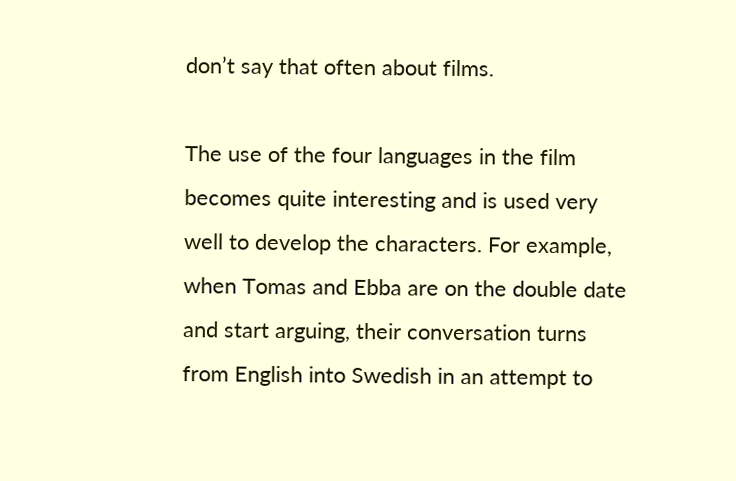don’t say that often about films.

The use of the four languages in the film becomes quite interesting and is used very well to develop the characters. For example, when Tomas and Ebba are on the double date and start arguing, their conversation turns from English into Swedish in an attempt to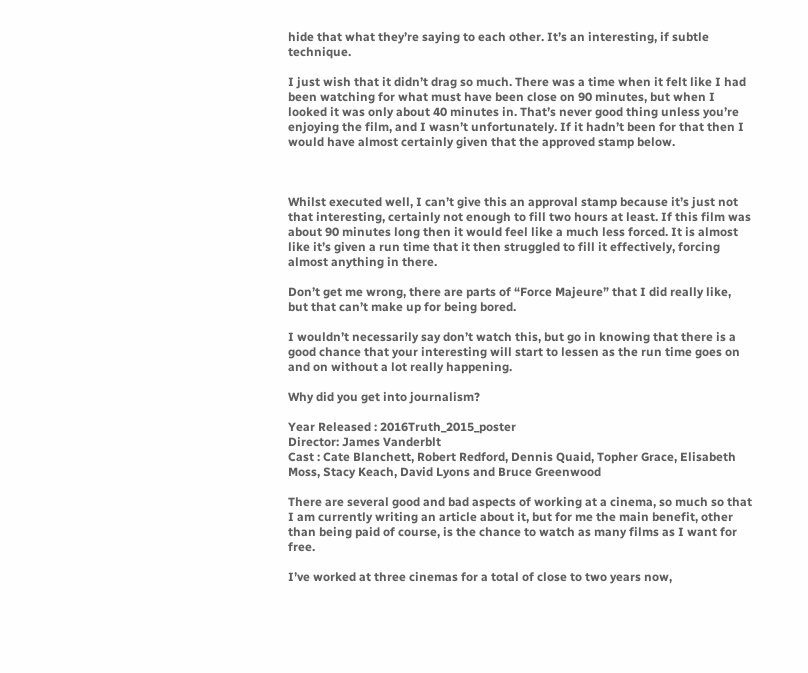hide that what they’re saying to each other. It’s an interesting, if subtle technique.

I just wish that it didn’t drag so much. There was a time when it felt like I had been watching for what must have been close on 90 minutes, but when I looked it was only about 40 minutes in. That’s never good thing unless you’re enjoying the film, and I wasn’t unfortunately. If it hadn’t been for that then I would have almost certainly given that the approved stamp below.



Whilst executed well, I can’t give this an approval stamp because it’s just not that interesting, certainly not enough to fill two hours at least. If this film was about 90 minutes long then it would feel like a much less forced. It is almost like it’s given a run time that it then struggled to fill it effectively, forcing almost anything in there.

Don’t get me wrong, there are parts of “Force Majeure” that I did really like, but that can’t make up for being bored.

I wouldn’t necessarily say don’t watch this, but go in knowing that there is a good chance that your interesting will start to lessen as the run time goes on and on without a lot really happening.

Why did you get into journalism?

Year Released : 2016Truth_2015_poster
Director: James Vanderblt
Cast : Cate Blanchett, Robert Redford, Dennis Quaid, Topher Grace, Elisabeth Moss, Stacy Keach, David Lyons and Bruce Greenwood

There are several good and bad aspects of working at a cinema, so much so that I am currently writing an article about it, but for me the main benefit, other than being paid of course, is the chance to watch as many films as I want for free.

I’ve worked at three cinemas for a total of close to two years now,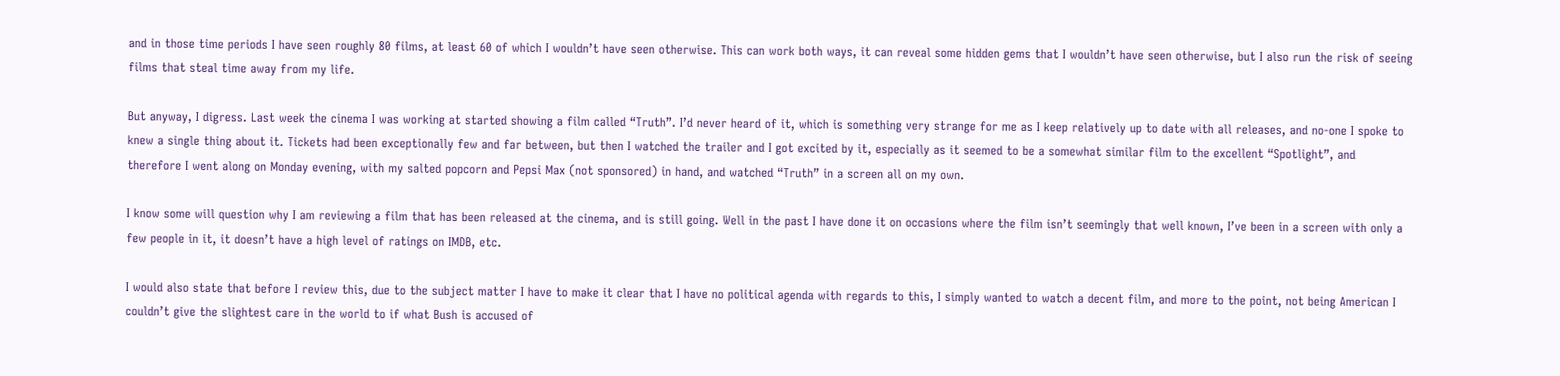and in those time periods I have seen roughly 80 films, at least 60 of which I wouldn’t have seen otherwise. This can work both ways, it can reveal some hidden gems that I wouldn’t have seen otherwise, but I also run the risk of seeing films that steal time away from my life.

But anyway, I digress. Last week the cinema I was working at started showing a film called “Truth”. I’d never heard of it, which is something very strange for me as I keep relatively up to date with all releases, and no-one I spoke to knew a single thing about it. Tickets had been exceptionally few and far between, but then I watched the trailer and I got excited by it, especially as it seemed to be a somewhat similar film to the excellent “Spotlight”, and therefore I went along on Monday evening, with my salted popcorn and Pepsi Max (not sponsored) in hand, and watched “Truth” in a screen all on my own.

I know some will question why I am reviewing a film that has been released at the cinema, and is still going. Well in the past I have done it on occasions where the film isn’t seemingly that well known, I’ve been in a screen with only a few people in it, it doesn’t have a high level of ratings on IMDB, etc.

I would also state that before I review this, due to the subject matter I have to make it clear that I have no political agenda with regards to this, I simply wanted to watch a decent film, and more to the point, not being American I couldn’t give the slightest care in the world to if what Bush is accused of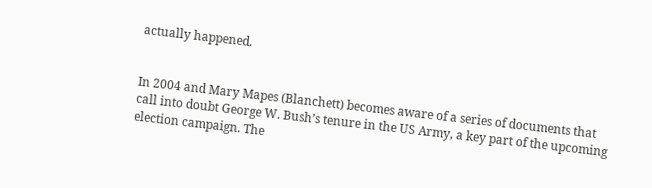actually happened.


In 2004 and Mary Mapes (Blanchett) becomes aware of a series of documents that call into doubt George W. Bush’s tenure in the US Army, a key part of the upcoming election campaign. The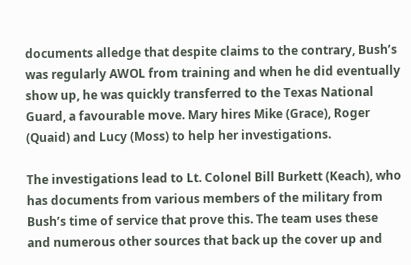documents alledge that despite claims to the contrary, Bush’s was regularly AWOL from training and when he did eventually show up, he was quickly transferred to the Texas National Guard, a favourable move. Mary hires Mike (Grace), Roger (Quaid) and Lucy (Moss) to help her investigations.

The investigations lead to Lt. Colonel Bill Burkett (Keach), who has documents from various members of the military from Bush’s time of service that prove this. The team uses these and numerous other sources that back up the cover up and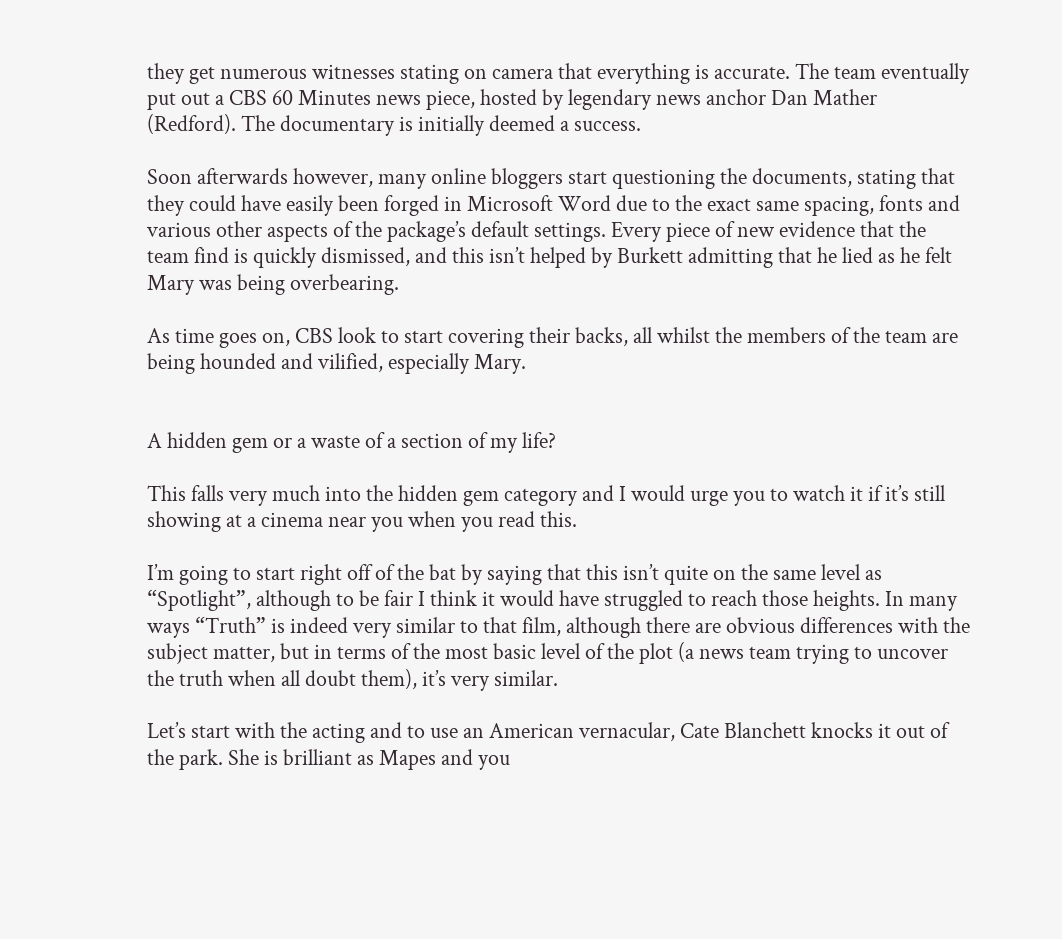they get numerous witnesses stating on camera that everything is accurate. The team eventually put out a CBS 60 Minutes news piece, hosted by legendary news anchor Dan Mather (Redford). The documentary is initially deemed a success.

Soon afterwards however, many online bloggers start questioning the documents, stating that they could have easily been forged in Microsoft Word due to the exact same spacing, fonts and various other aspects of the package’s default settings. Every piece of new evidence that the team find is quickly dismissed, and this isn’t helped by Burkett admitting that he lied as he felt Mary was being overbearing.

As time goes on, CBS look to start covering their backs, all whilst the members of the team are being hounded and vilified, especially Mary.


A hidden gem or a waste of a section of my life?

This falls very much into the hidden gem category and I would urge you to watch it if it’s still showing at a cinema near you when you read this.

I’m going to start right off of the bat by saying that this isn’t quite on the same level as “Spotlight”, although to be fair I think it would have struggled to reach those heights. In many ways “Truth” is indeed very similar to that film, although there are obvious differences with the subject matter, but in terms of the most basic level of the plot (a news team trying to uncover the truth when all doubt them), it’s very similar.

Let’s start with the acting and to use an American vernacular, Cate Blanchett knocks it out of the park. She is brilliant as Mapes and you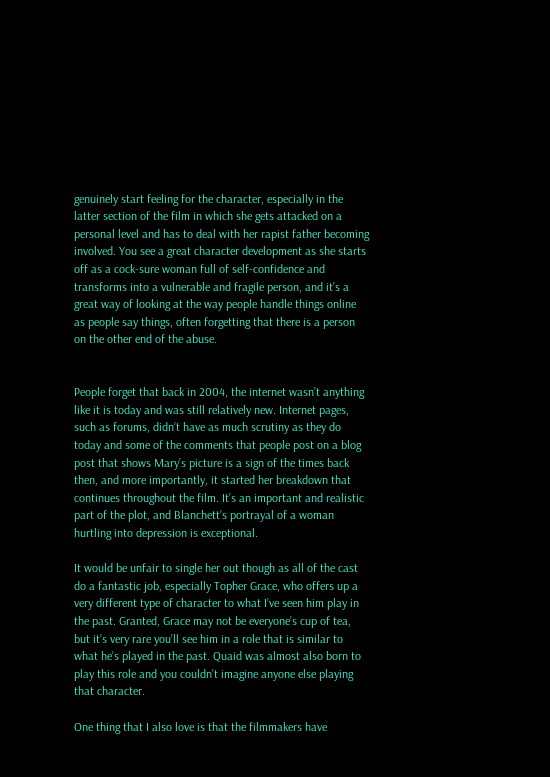genuinely start feeling for the character, especially in the latter section of the film in which she gets attacked on a personal level and has to deal with her rapist father becoming involved. You see a great character development as she starts off as a cock-sure woman full of self-confidence and transforms into a vulnerable and fragile person, and it’s a great way of looking at the way people handle things online as people say things, often forgetting that there is a person on the other end of the abuse.


People forget that back in 2004, the internet wasn’t anything like it is today and was still relatively new. Internet pages, such as forums, didn’t have as much scrutiny as they do today and some of the comments that people post on a blog post that shows Mary’s picture is a sign of the times back then, and more importantly, it started her breakdown that continues throughout the film. It’s an important and realistic part of the plot, and Blanchett’s portrayal of a woman hurtling into depression is exceptional.

It would be unfair to single her out though as all of the cast do a fantastic job, especially Topher Grace, who offers up a very different type of character to what I’ve seen him play in the past. Granted, Grace may not be everyone’s cup of tea, but it’s very rare you’ll see him in a role that is similar to what he’s played in the past. Quaid was almost also born to play this role and you couldn’t imagine anyone else playing that character.

One thing that I also love is that the filmmakers have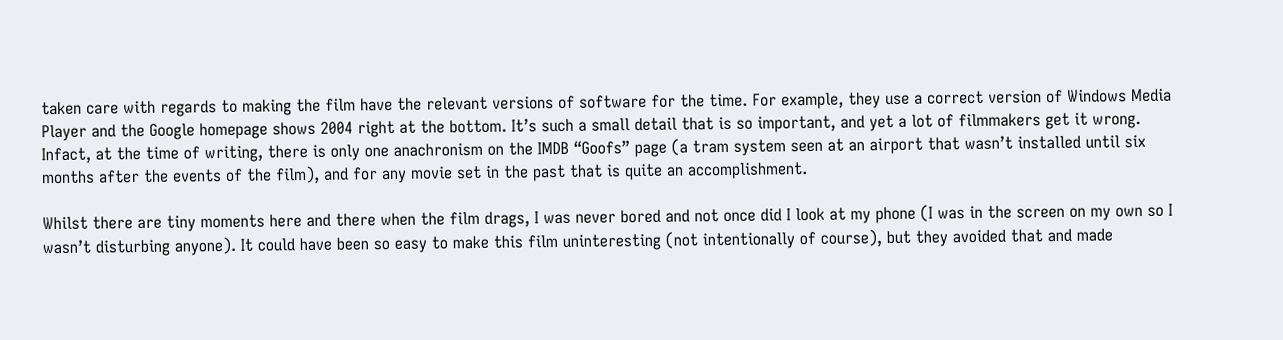taken care with regards to making the film have the relevant versions of software for the time. For example, they use a correct version of Windows Media Player and the Google homepage shows 2004 right at the bottom. It’s such a small detail that is so important, and yet a lot of filmmakers get it wrong. Infact, at the time of writing, there is only one anachronism on the IMDB “Goofs” page (a tram system seen at an airport that wasn’t installed until six months after the events of the film), and for any movie set in the past that is quite an accomplishment.

Whilst there are tiny moments here and there when the film drags, I was never bored and not once did I look at my phone (I was in the screen on my own so I wasn’t disturbing anyone). It could have been so easy to make this film uninteresting (not intentionally of course), but they avoided that and made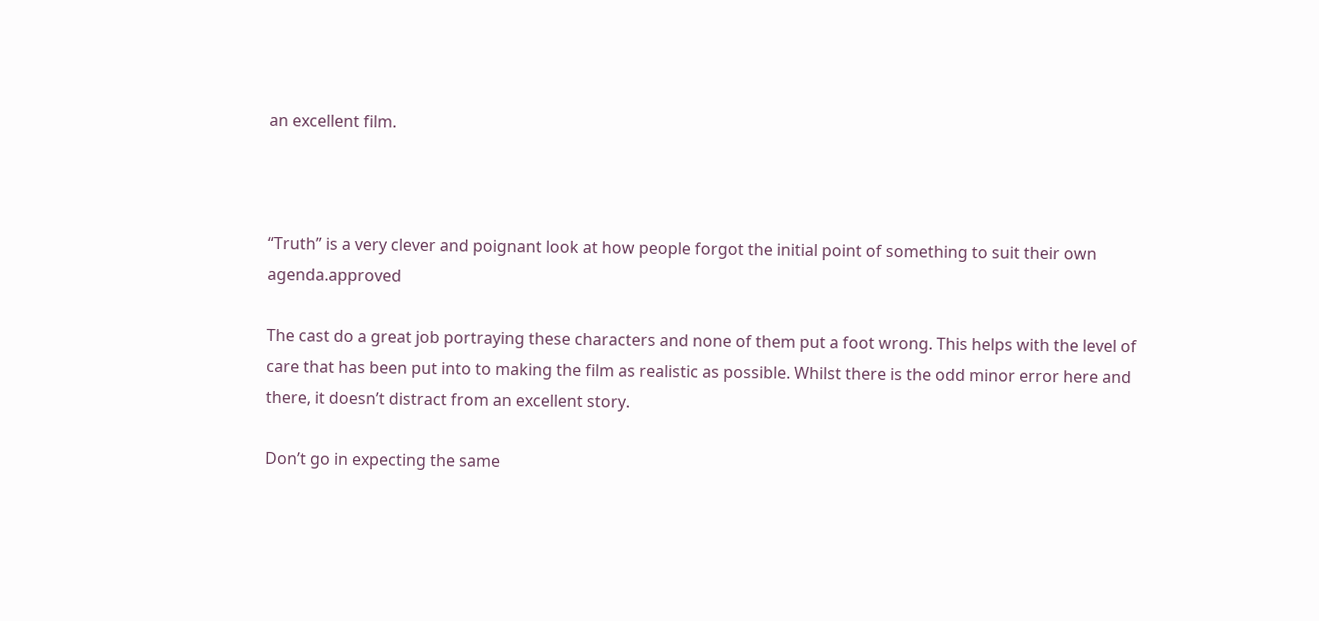an excellent film.



“Truth” is a very clever and poignant look at how people forgot the initial point of something to suit their own agenda.approved

The cast do a great job portraying these characters and none of them put a foot wrong. This helps with the level of care that has been put into to making the film as realistic as possible. Whilst there is the odd minor error here and there, it doesn’t distract from an excellent story.

Don’t go in expecting the same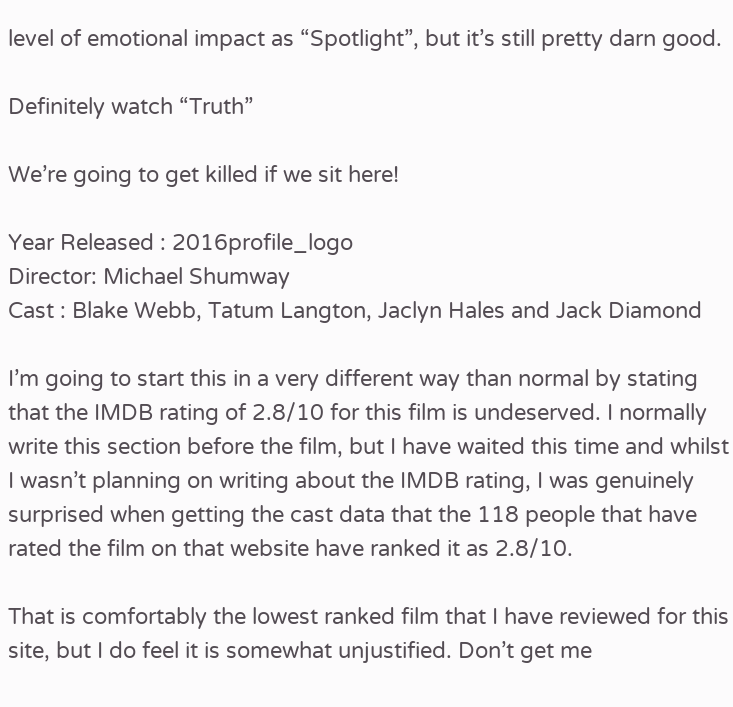level of emotional impact as “Spotlight”, but it’s still pretty darn good.

Definitely watch “Truth”

We’re going to get killed if we sit here!

Year Released : 2016profile_logo
Director: Michael Shumway
Cast : Blake Webb, Tatum Langton, Jaclyn Hales and Jack Diamond

I’m going to start this in a very different way than normal by stating that the IMDB rating of 2.8/10 for this film is undeserved. I normally write this section before the film, but I have waited this time and whilst I wasn’t planning on writing about the IMDB rating, I was genuinely surprised when getting the cast data that the 118 people that have rated the film on that website have ranked it as 2.8/10.

That is comfortably the lowest ranked film that I have reviewed for this site, but I do feel it is somewhat unjustified. Don’t get me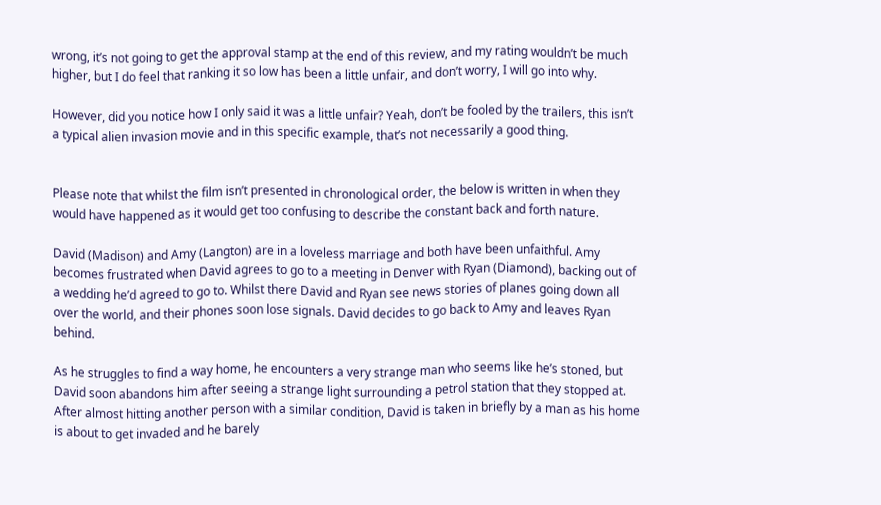wrong, it’s not going to get the approval stamp at the end of this review, and my rating wouldn’t be much higher, but I do feel that ranking it so low has been a little unfair, and don’t worry, I will go into why.

However, did you notice how I only said it was a little unfair? Yeah, don’t be fooled by the trailers, this isn’t a typical alien invasion movie and in this specific example, that’s not necessarily a good thing.


Please note that whilst the film isn’t presented in chronological order, the below is written in when they would have happened as it would get too confusing to describe the constant back and forth nature.

David (Madison) and Amy (Langton) are in a loveless marriage and both have been unfaithful. Amy becomes frustrated when David agrees to go to a meeting in Denver with Ryan (Diamond), backing out of a wedding he’d agreed to go to. Whilst there David and Ryan see news stories of planes going down all over the world, and their phones soon lose signals. David decides to go back to Amy and leaves Ryan behind.

As he struggles to find a way home, he encounters a very strange man who seems like he’s stoned, but David soon abandons him after seeing a strange light surrounding a petrol station that they stopped at. After almost hitting another person with a similar condition, David is taken in briefly by a man as his home is about to get invaded and he barely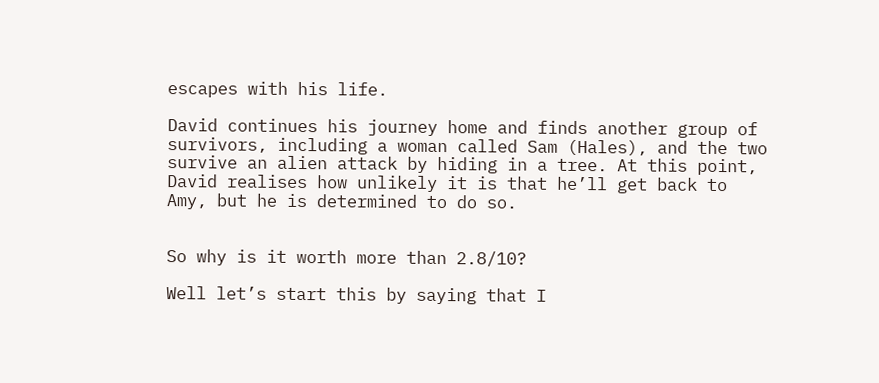escapes with his life.

David continues his journey home and finds another group of survivors, including a woman called Sam (Hales), and the two survive an alien attack by hiding in a tree. At this point, David realises how unlikely it is that he’ll get back to Amy, but he is determined to do so.


So why is it worth more than 2.8/10?

Well let’s start this by saying that I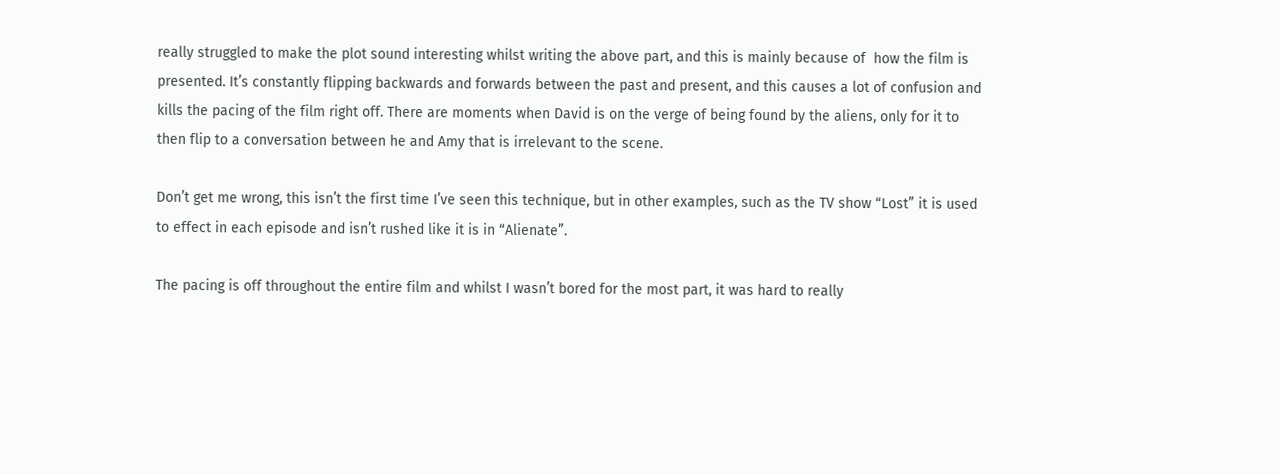really struggled to make the plot sound interesting whilst writing the above part, and this is mainly because of  how the film is presented. It’s constantly flipping backwards and forwards between the past and present, and this causes a lot of confusion and kills the pacing of the film right off. There are moments when David is on the verge of being found by the aliens, only for it to then flip to a conversation between he and Amy that is irrelevant to the scene.

Don’t get me wrong, this isn’t the first time I’ve seen this technique, but in other examples, such as the TV show “Lost” it is used to effect in each episode and isn’t rushed like it is in “Alienate”.

The pacing is off throughout the entire film and whilst I wasn’t bored for the most part, it was hard to really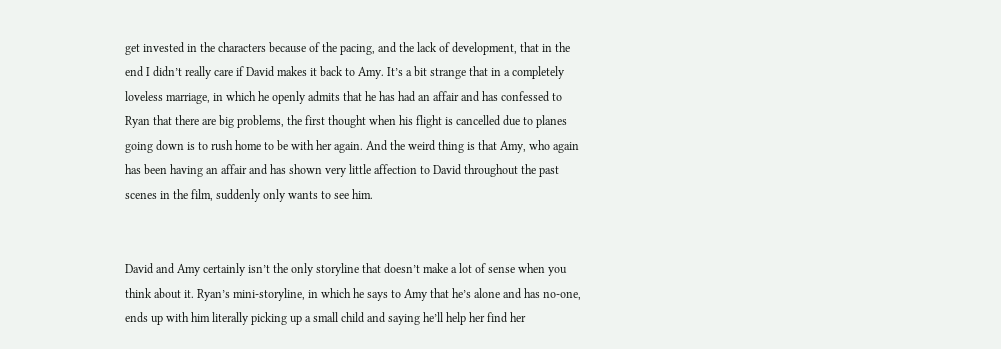get invested in the characters because of the pacing, and the lack of development, that in the end I didn’t really care if David makes it back to Amy. It’s a bit strange that in a completely loveless marriage, in which he openly admits that he has had an affair and has confessed to Ryan that there are big problems, the first thought when his flight is cancelled due to planes going down is to rush home to be with her again. And the weird thing is that Amy, who again has been having an affair and has shown very little affection to David throughout the past scenes in the film, suddenly only wants to see him.


David and Amy certainly isn’t the only storyline that doesn’t make a lot of sense when you think about it. Ryan’s mini-storyline, in which he says to Amy that he’s alone and has no-one, ends up with him literally picking up a small child and saying he’ll help her find her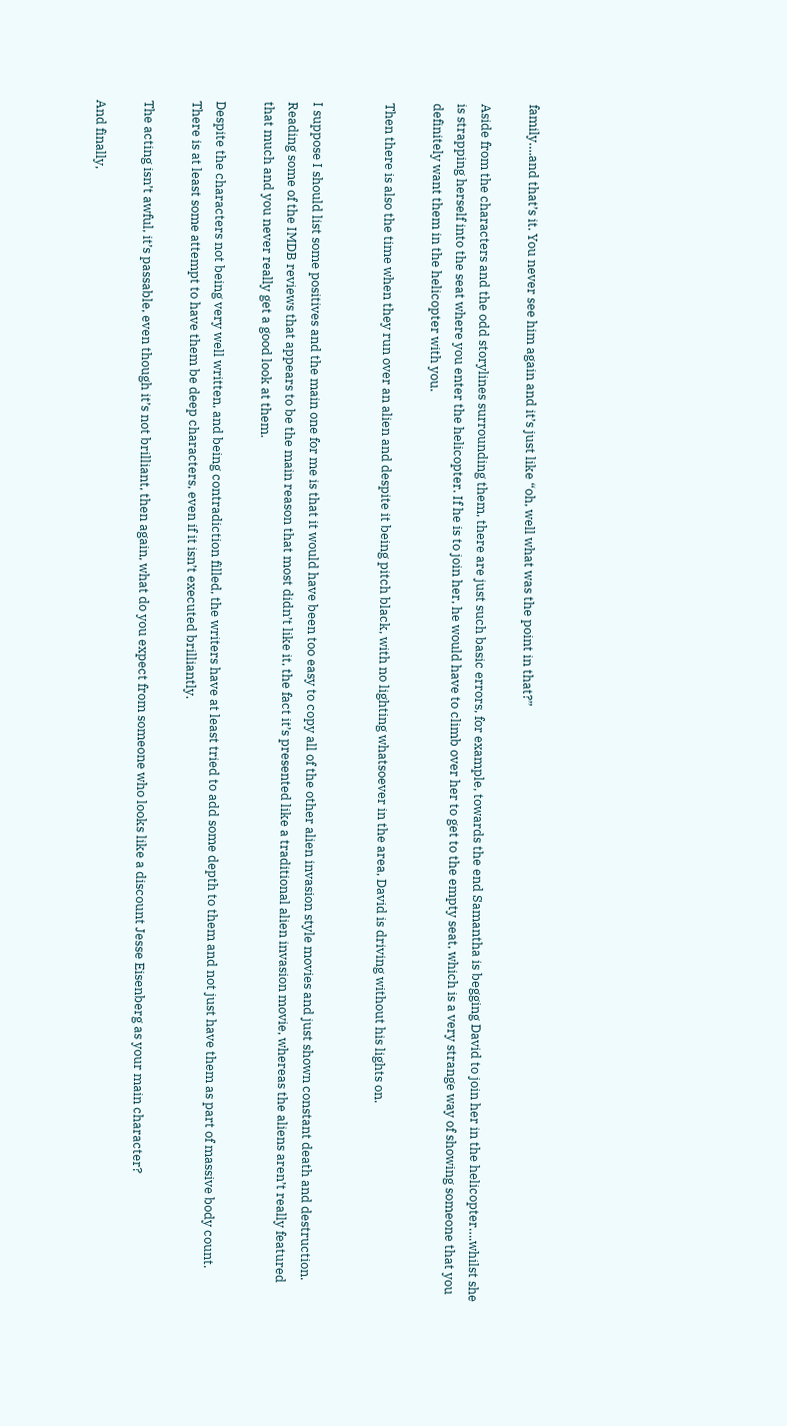family….and that’s it. You never see him again and it’s just like “oh, well what was the point in that?”

Aside from the characters and the odd storylines surrounding them, there are just such basic errors, for example, towards the end Samantha is begging David to join her in the helicopter….whilst she is strapping herself into the seat where you enter the helicopter. If he is to join her, he would have to climb over her to get to the empty seat, which is a very strange way of showing someone that you definitely want them in the helicopter with you.

Then there is also the time when they run over an alien and despite it being pitch black, with no lighting whatsoever in the area, David is driving without his lights on.


I suppose I should list some positives and the main one for me is that it would have been too easy to copy all of the other alien invasion style movies and just shown constant death and destruction. Reading some of the IMDB reviews that appears to be the main reason that most didn’t like it, the fact it’s presented like a traditional alien invasion movie, whereas the aliens aren’t really featured that much and you never really get a good look at them.

Despite the characters not being very well written, and being contradiction filled, the writers have at least tried to add some depth to them and not just have them as part of massive body count. There is at least some attempt to have them be deep characters, even if it isn’t executed brilliantly.

The acting isn’t awful, it’s passable, even though it’s not brilliant, then again, what do you expect from someone who looks like a discount Jesse Eisenberg as your main character?

And finally,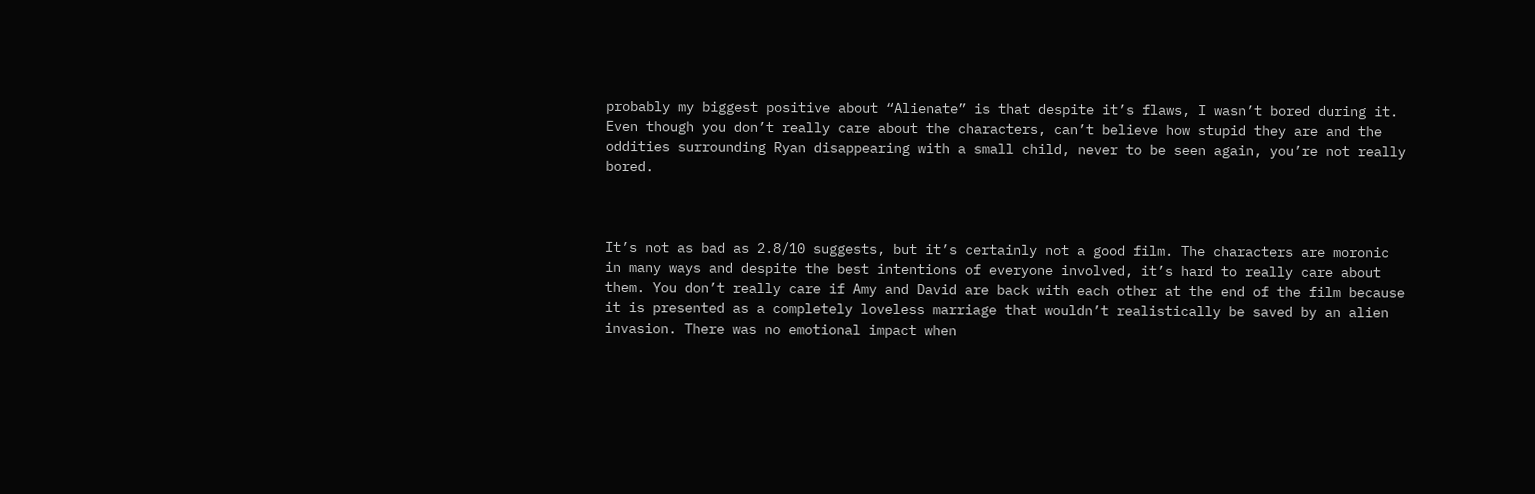probably my biggest positive about “Alienate” is that despite it’s flaws, I wasn’t bored during it. Even though you don’t really care about the characters, can’t believe how stupid they are and the oddities surrounding Ryan disappearing with a small child, never to be seen again, you’re not really bored.



It’s not as bad as 2.8/10 suggests, but it’s certainly not a good film. The characters are moronic in many ways and despite the best intentions of everyone involved, it’s hard to really care about them. You don’t really care if Amy and David are back with each other at the end of the film because it is presented as a completely loveless marriage that wouldn’t realistically be saved by an alien invasion. There was no emotional impact when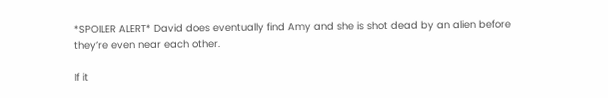*SPOILER ALERT* David does eventually find Amy and she is shot dead by an alien before they’re even near each other.

If it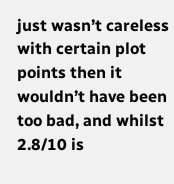just wasn’t careless with certain plot points then it wouldn’t have been too bad, and whilst 2.8/10 is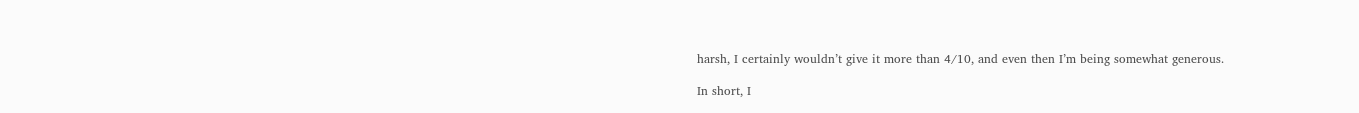harsh, I certainly wouldn’t give it more than 4/10, and even then I’m being somewhat generous.

In short, I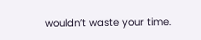wouldn’t waste your time.